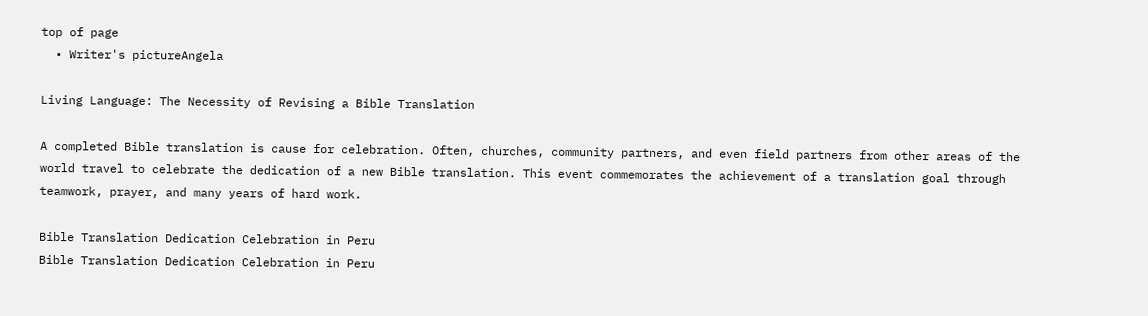top of page
  • Writer's pictureAngela

Living Language: The Necessity of Revising a Bible Translation

A completed Bible translation is cause for celebration. Often, churches, community partners, and even field partners from other areas of the world travel to celebrate the dedication of a new Bible translation. This event commemorates the achievement of a translation goal through teamwork, prayer, and many years of hard work.

Bible Translation Dedication Celebration in Peru
Bible Translation Dedication Celebration in Peru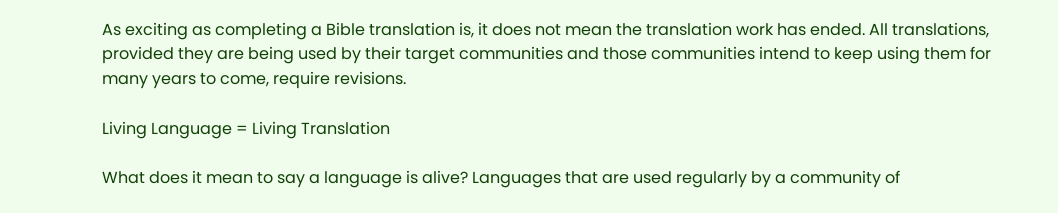As exciting as completing a Bible translation is, it does not mean the translation work has ended. All translations, provided they are being used by their target communities and those communities intend to keep using them for many years to come, require revisions.

Living Language = Living Translation

What does it mean to say a language is alive? Languages that are used regularly by a community of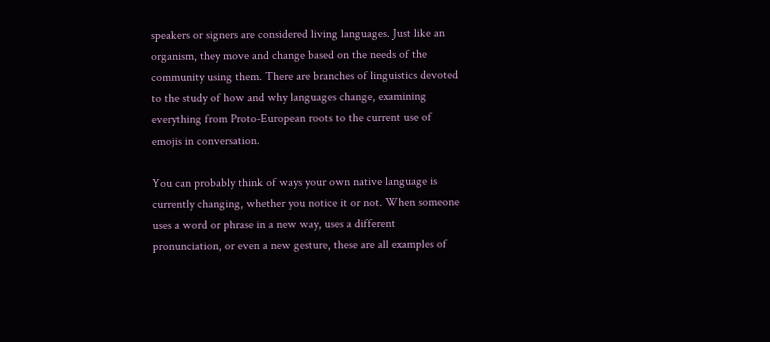speakers or signers are considered living languages. Just like an organism, they move and change based on the needs of the community using them. There are branches of linguistics devoted to the study of how and why languages change, examining everything from Proto-European roots to the current use of emojis in conversation.

You can probably think of ways your own native language is currently changing, whether you notice it or not. When someone uses a word or phrase in a new way, uses a different pronunciation, or even a new gesture, these are all examples of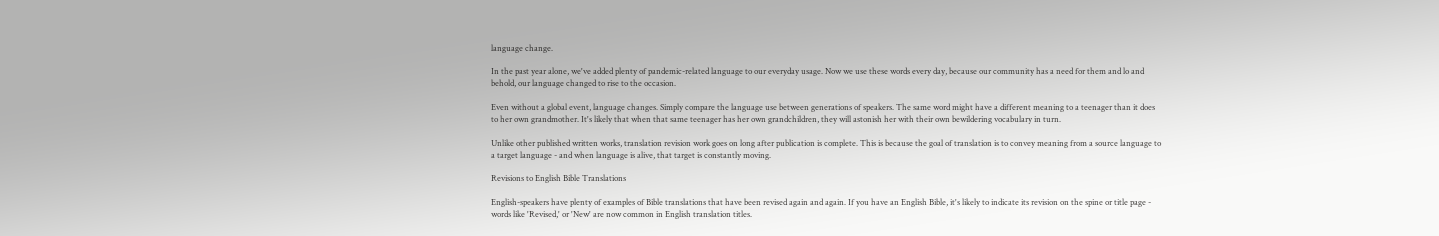language change.

In the past year alone, we've added plenty of pandemic-related language to our everyday usage. Now we use these words every day, because our community has a need for them and lo and behold, our language changed to rise to the occasion.

Even without a global event, language changes. Simply compare the language use between generations of speakers. The same word might have a different meaning to a teenager than it does to her own grandmother. It's likely that when that same teenager has her own grandchildren, they will astonish her with their own bewildering vocabulary in turn.

Unlike other published written works, translation revision work goes on long after publication is complete. This is because the goal of translation is to convey meaning from a source language to a target language - and when language is alive, that target is constantly moving.

Revisions to English Bible Translations

English-speakers have plenty of examples of Bible translations that have been revised again and again. If you have an English Bible, it's likely to indicate its revision on the spine or title page - words like 'Revised,' or 'New' are now common in English translation titles.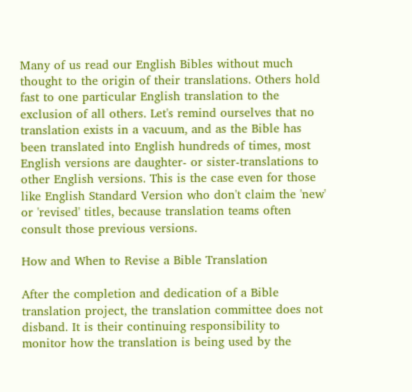Many of us read our English Bibles without much thought to the origin of their translations. Others hold fast to one particular English translation to the exclusion of all others. Let's remind ourselves that no translation exists in a vacuum, and as the Bible has been translated into English hundreds of times, most English versions are daughter- or sister-translations to other English versions. This is the case even for those like English Standard Version who don't claim the 'new' or 'revised' titles, because translation teams often consult those previous versions.

How and When to Revise a Bible Translation

After the completion and dedication of a Bible translation project, the translation committee does not disband. It is their continuing responsibility to monitor how the translation is being used by the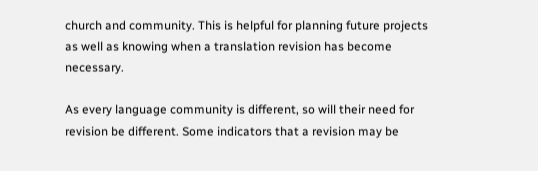church and community. This is helpful for planning future projects as well as knowing when a translation revision has become necessary.

As every language community is different, so will their need for revision be different. Some indicators that a revision may be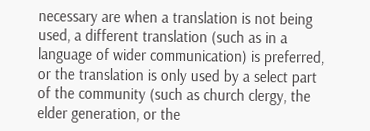necessary are when a translation is not being used, a different translation (such as in a language of wider communication) is preferred, or the translation is only used by a select part of the community (such as church clergy, the elder generation, or the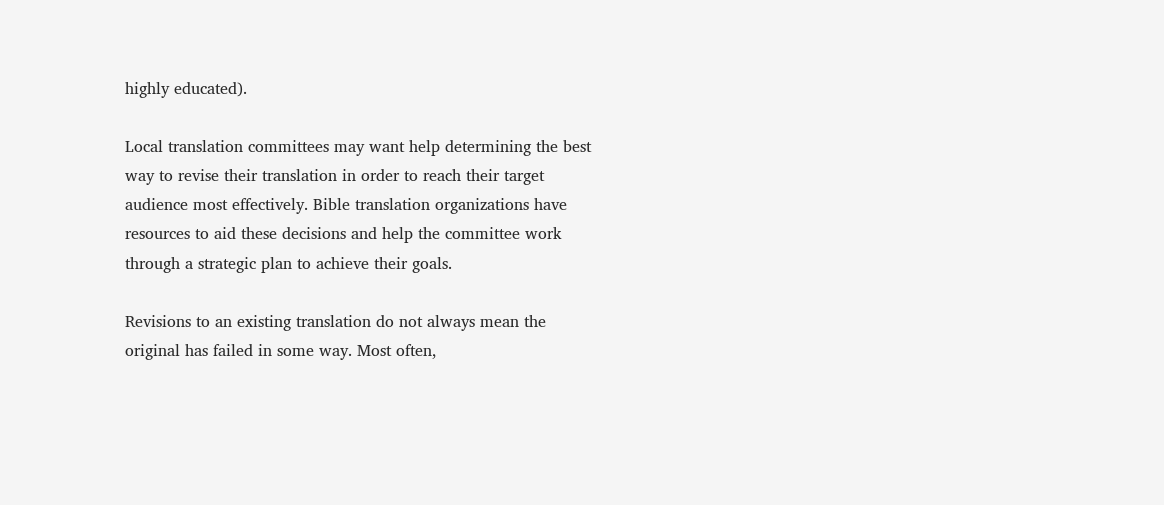highly educated).

Local translation committees may want help determining the best way to revise their translation in order to reach their target audience most effectively. Bible translation organizations have resources to aid these decisions and help the committee work through a strategic plan to achieve their goals.

Revisions to an existing translation do not always mean the original has failed in some way. Most often,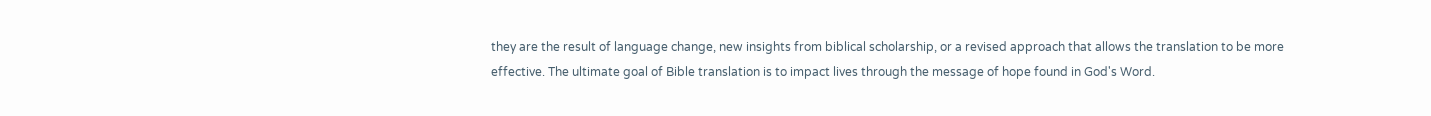they are the result of language change, new insights from biblical scholarship, or a revised approach that allows the translation to be more effective. The ultimate goal of Bible translation is to impact lives through the message of hope found in God's Word.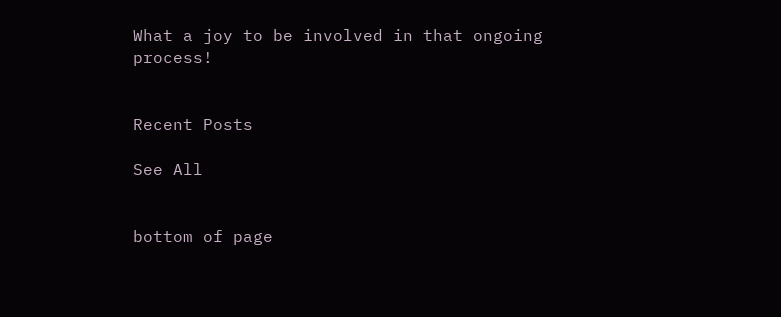What a joy to be involved in that ongoing process!


Recent Posts

See All


bottom of page